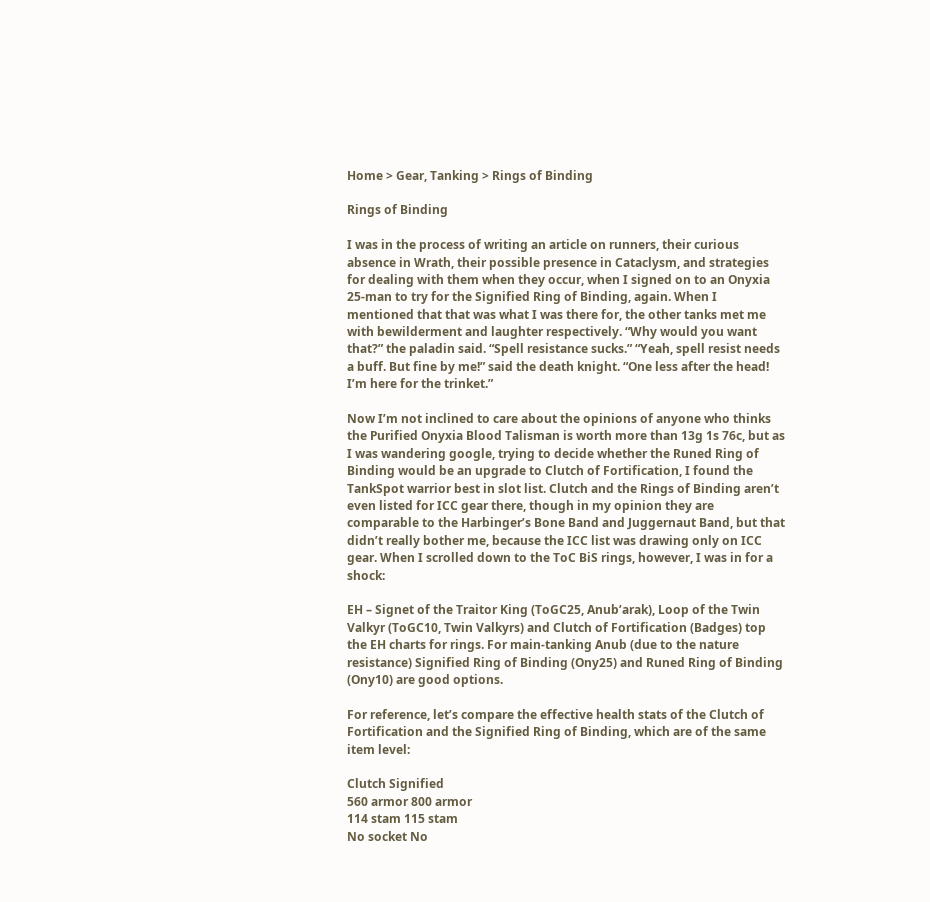Home > Gear, Tanking > Rings of Binding

Rings of Binding

I was in the process of writing an article on runners, their curious absence in Wrath, their possible presence in Cataclysm, and strategies for dealing with them when they occur, when I signed on to an Onyxia 25-man to try for the Signified Ring of Binding, again. When I mentioned that that was what I was there for, the other tanks met me with bewilderment and laughter respectively. “Why would you want that?” the paladin said. “Spell resistance sucks.” “Yeah, spell resist needs a buff. But fine by me!” said the death knight. “One less after the head! I’m here for the trinket.”

Now I’m not inclined to care about the opinions of anyone who thinks the Purified Onyxia Blood Talisman is worth more than 13g 1s 76c, but as I was wandering google, trying to decide whether the Runed Ring of Binding would be an upgrade to Clutch of Fortification, I found the TankSpot warrior best in slot list. Clutch and the Rings of Binding aren’t even listed for ICC gear there, though in my opinion they are comparable to the Harbinger’s Bone Band and Juggernaut Band, but that didn’t really bother me, because the ICC list was drawing only on ICC gear. When I scrolled down to the ToC BiS rings, however, I was in for a shock:

EH – Signet of the Traitor King (ToGC25, Anub’arak), Loop of the Twin Valkyr (ToGC10, Twin Valkyrs) and Clutch of Fortification (Badges) top the EH charts for rings. For main-tanking Anub (due to the nature resistance) Signified Ring of Binding (Ony25) and Runed Ring of Binding (Ony10) are good options.

For reference, let’s compare the effective health stats of the Clutch of Fortification and the Signified Ring of Binding, which are of the same item level:

Clutch Signified
560 armor 800 armor
114 stam 115 stam
No socket No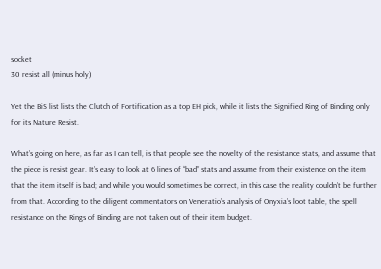socket
30 resist all (minus holy)

Yet the BiS list lists the Clutch of Fortification as a top EH pick, while it lists the Signified Ring of Binding only for its Nature Resist.

What’s going on here, as far as I can tell, is that people see the novelty of the resistance stats, and assume that the piece is resist gear. It’s easy to look at 6 lines of “bad” stats and assume from their existence on the item that the item itself is bad; and while you would sometimes be correct, in this case the reality couldn’t be further from that. According to the diligent commentators on Veneratio’s analysis of Onyxia’s loot table, the spell resistance on the Rings of Binding are not taken out of their item budget.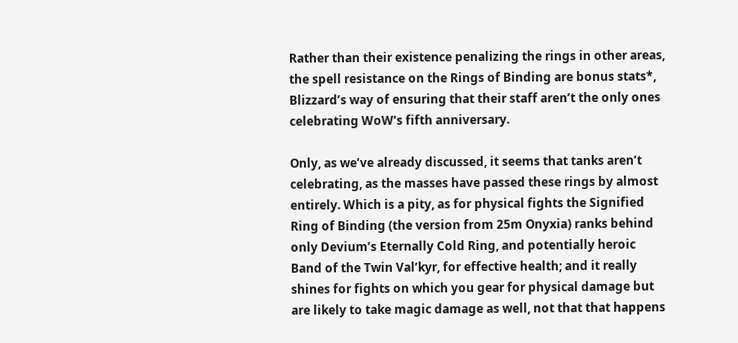Rather than their existence penalizing the rings in other areas, the spell resistance on the Rings of Binding are bonus stats*, Blizzard’s way of ensuring that their staff aren’t the only ones celebrating WoW’s fifth anniversary.

Only, as we’ve already discussed, it seems that tanks aren’t celebrating, as the masses have passed these rings by almost entirely. Which is a pity, as for physical fights the Signified Ring of Binding (the version from 25m Onyxia) ranks behind only Devium’s Eternally Cold Ring, and potentially heroic Band of the Twin Val’kyr, for effective health; and it really shines for fights on which you gear for physical damage but are likely to take magic damage as well, not that that happens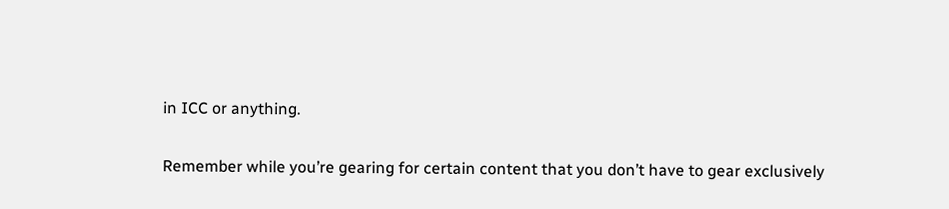in ICC or anything.

Remember while you’re gearing for certain content that you don’t have to gear exclusively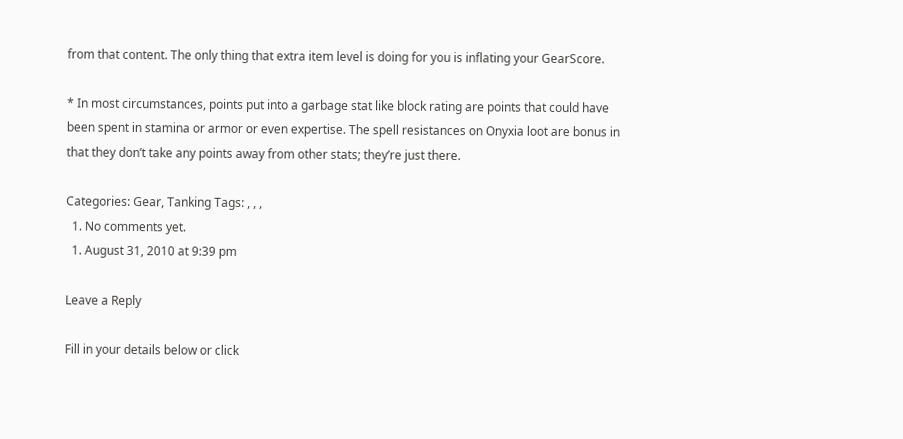from that content. The only thing that extra item level is doing for you is inflating your GearScore.

* In most circumstances, points put into a garbage stat like block rating are points that could have been spent in stamina or armor or even expertise. The spell resistances on Onyxia loot are bonus in that they don’t take any points away from other stats; they’re just there.

Categories: Gear, Tanking Tags: , , ,
  1. No comments yet.
  1. August 31, 2010 at 9:39 pm

Leave a Reply

Fill in your details below or click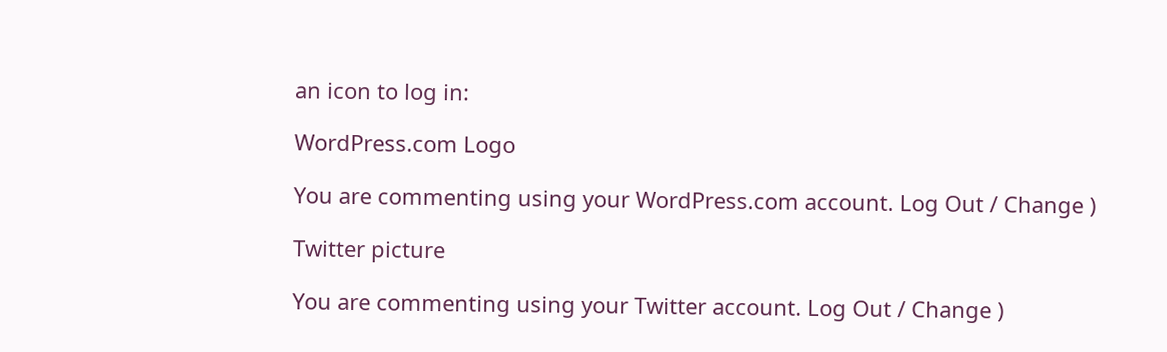an icon to log in:

WordPress.com Logo

You are commenting using your WordPress.com account. Log Out / Change )

Twitter picture

You are commenting using your Twitter account. Log Out / Change )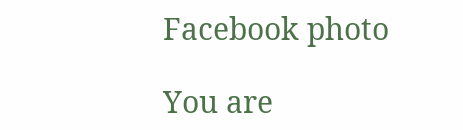Facebook photo

You are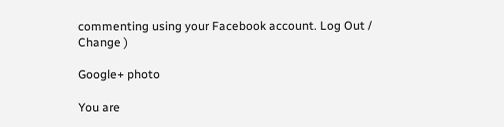commenting using your Facebook account. Log Out / Change )

Google+ photo

You are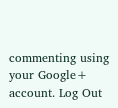commenting using your Google+ account. Log Out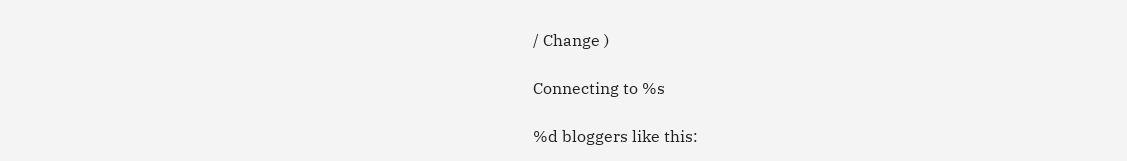/ Change )

Connecting to %s

%d bloggers like this: